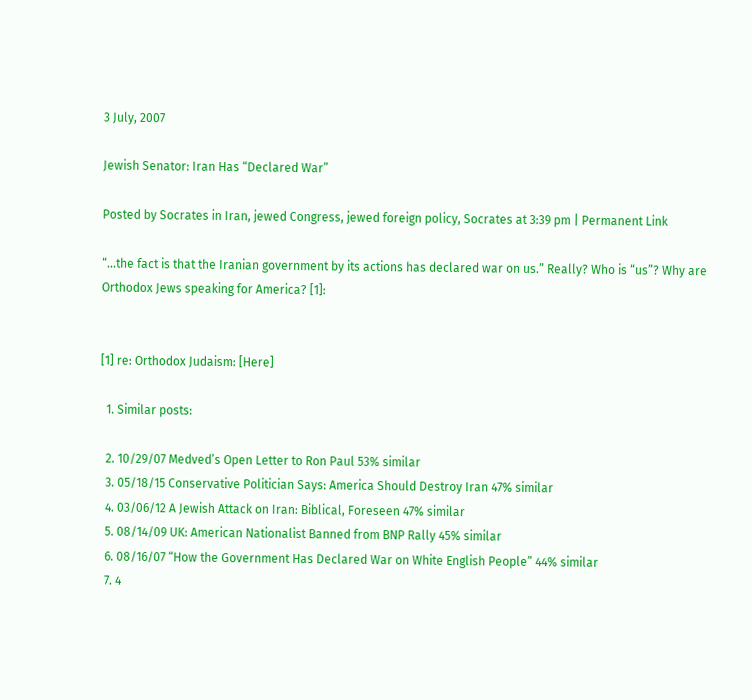3 July, 2007

Jewish Senator: Iran Has “Declared War”

Posted by Socrates in Iran, jewed Congress, jewed foreign policy, Socrates at 3:39 pm | Permanent Link

“…the fact is that the Iranian government by its actions has declared war on us.” Really? Who is “us”? Why are Orthodox Jews speaking for America? [1]:


[1] re: Orthodox Judaism: [Here]

  1. Similar posts:

  2. 10/29/07 Medved’s Open Letter to Ron Paul 53% similar
  3. 05/18/15 Conservative Politician Says: America Should Destroy Iran 47% similar
  4. 03/06/12 A Jewish Attack on Iran: Biblical, Foreseen 47% similar
  5. 08/14/09 UK: American Nationalist Banned from BNP Rally 45% similar
  6. 08/16/07 “How the Government Has Declared War on White English People” 44% similar
  7. 4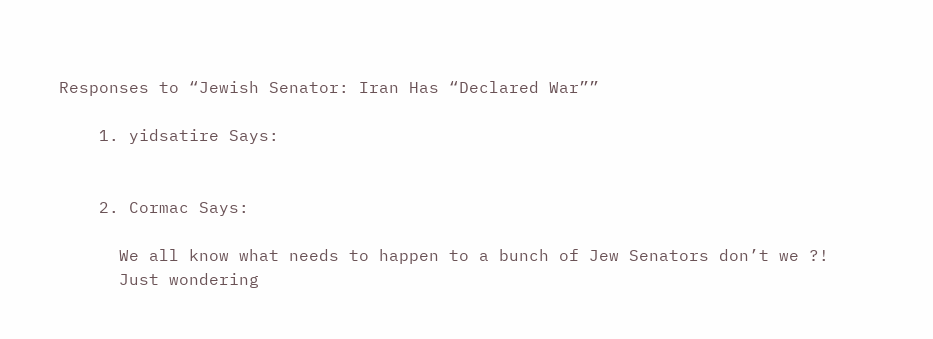Responses to “Jewish Senator: Iran Has “Declared War””

    1. yidsatire Says:


    2. Cormac Says:

      We all know what needs to happen to a bunch of Jew Senators don’t we ?!
      Just wondering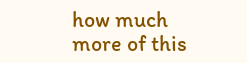how much more of this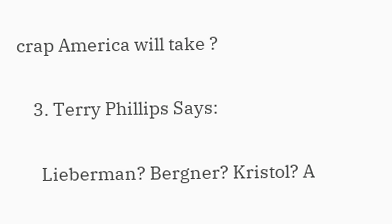crap America will take ?

    3. Terry Phillips Says:

      Lieberman? Bergner? Kristol? A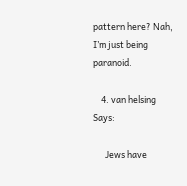pattern here? Nah, I’m just being paranoid.

    4. van helsing Says:

      Jews have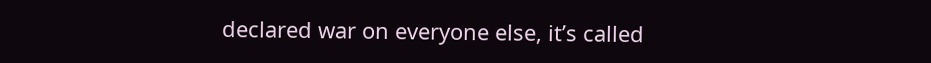declared war on everyone else, it’s called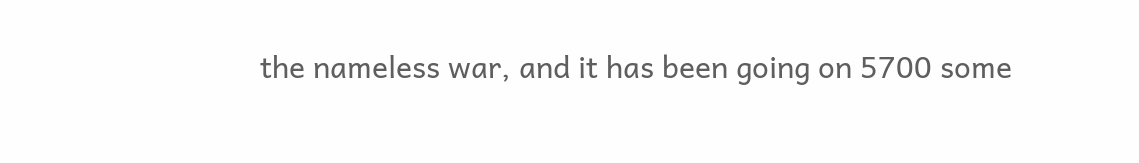the nameless war, and it has been going on 5700 some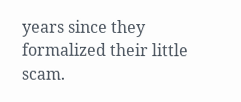years since they formalized their little scam.